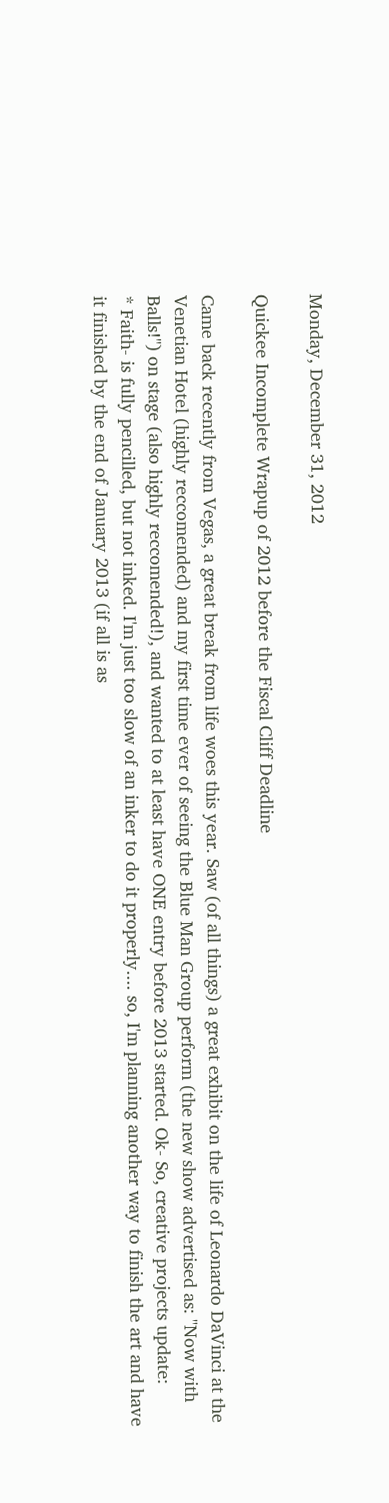Monday, December 31, 2012

Quickee Incomplete Wrapup of 2012 before the Fiscal Cliff Deadline

Came back recently from Vegas, a great break from life woes this year. Saw (of all things) a great exhibit on the life of Leonardo DaVinci at the Venetian Hotel (highly reccomended) and my first time ever of seeing the Blue Man Group perform (the new show advertised as: "Now with Balls!") on stage (also highly reccomended!), and wanted to at least have ONE entry before 2013 started. Ok- So, creative projects update:
* Faith- is fully pencilled, but not inked. I'm just too slow of an inker to do it properly.... so, I'm planning another way to finish the art and have it finished by the end of January 2013 (if all is as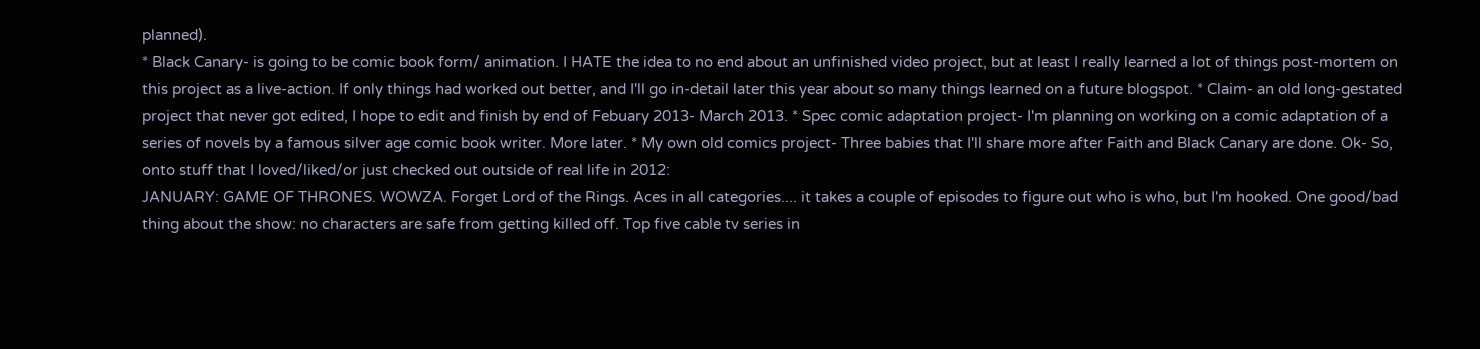planned).
* Black Canary- is going to be comic book form/ animation. I HATE the idea to no end about an unfinished video project, but at least I really learned a lot of things post-mortem on this project as a live-action. If only things had worked out better, and I'll go in-detail later this year about so many things learned on a future blogspot. * Claim- an old long-gestated project that never got edited, I hope to edit and finish by end of Febuary 2013- March 2013. * Spec comic adaptation project- I'm planning on working on a comic adaptation of a series of novels by a famous silver age comic book writer. More later. * My own old comics project- Three babies that I'll share more after Faith and Black Canary are done. Ok- So, onto stuff that I loved/liked/or just checked out outside of real life in 2012:
JANUARY: GAME OF THRONES. WOWZA. Forget Lord of the Rings. Aces in all categories.... it takes a couple of episodes to figure out who is who, but I'm hooked. One good/bad thing about the show: no characters are safe from getting killed off. Top five cable tv series in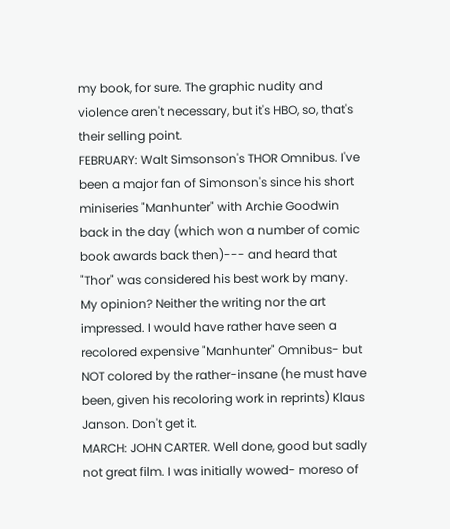my book, for sure. The graphic nudity and violence aren't necessary, but it's HBO, so, that's their selling point.
FEBRUARY: Walt Simsonson's THOR Omnibus. I've been a major fan of Simonson's since his short miniseries "Manhunter" with Archie Goodwin back in the day (which won a number of comic book awards back then)--- and heard that "Thor" was considered his best work by many. My opinion? Neither the writing nor the art impressed. I would have rather have seen a recolored expensive "Manhunter" Omnibus- but NOT colored by the rather-insane (he must have been, given his recoloring work in reprints) Klaus Janson. Don't get it.
MARCH: JOHN CARTER. Well done, good but sadly not great film. I was initially wowed- moreso of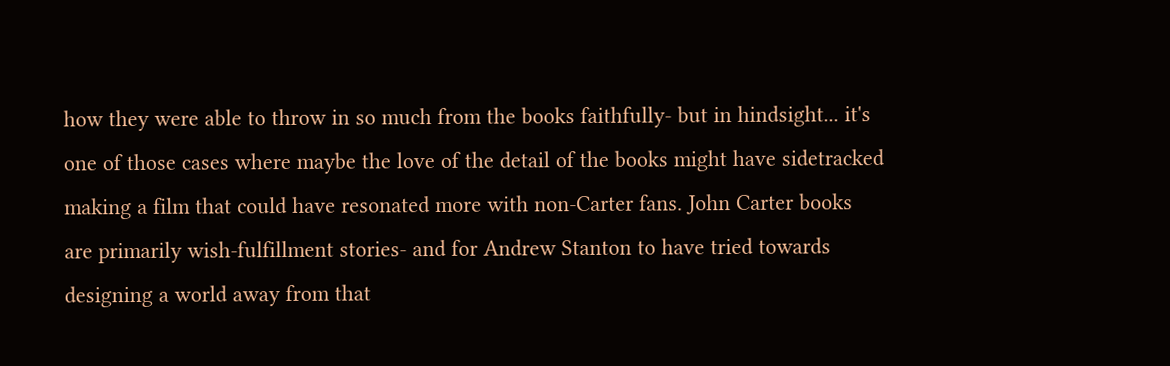how they were able to throw in so much from the books faithfully- but in hindsight... it's one of those cases where maybe the love of the detail of the books might have sidetracked making a film that could have resonated more with non-Carter fans. John Carter books are primarily wish-fulfillment stories- and for Andrew Stanton to have tried towards designing a world away from that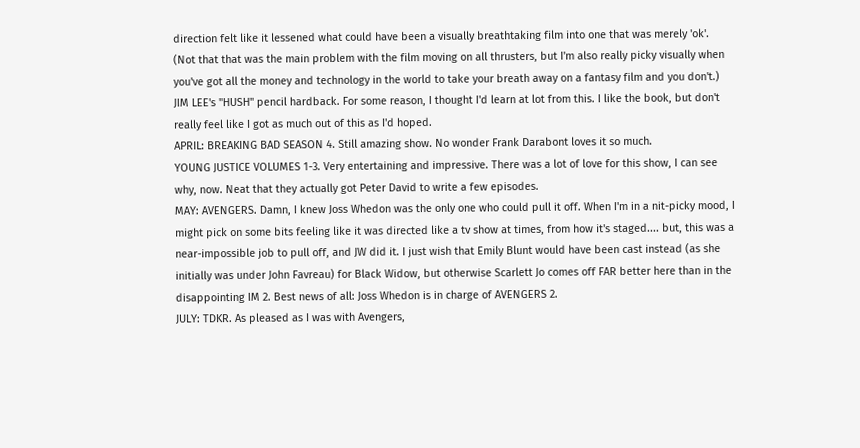direction felt like it lessened what could have been a visually breathtaking film into one that was merely 'ok'. (Not that that was the main problem with the film moving on all thrusters, but I'm also really picky visually when you've got all the money and technology in the world to take your breath away on a fantasy film and you don't.)
JIM LEE's "HUSH" pencil hardback. For some reason, I thought I'd learn at lot from this. I like the book, but don't really feel like I got as much out of this as I'd hoped.
APRIL: BREAKING BAD SEASON 4. Still amazing show. No wonder Frank Darabont loves it so much.
YOUNG JUSTICE VOLUMES 1-3. Very entertaining and impressive. There was a lot of love for this show, I can see why, now. Neat that they actually got Peter David to write a few episodes.
MAY: AVENGERS. Damn, I knew Joss Whedon was the only one who could pull it off. When I'm in a nit-picky mood, I might pick on some bits feeling like it was directed like a tv show at times, from how it's staged.... but, this was a near-impossible job to pull off, and JW did it. I just wish that Emily Blunt would have been cast instead (as she initially was under John Favreau) for Black Widow, but otherwise Scarlett Jo comes off FAR better here than in the disappointing IM 2. Best news of all: Joss Whedon is in charge of AVENGERS 2.
JULY: TDKR. As pleased as I was with Avengers,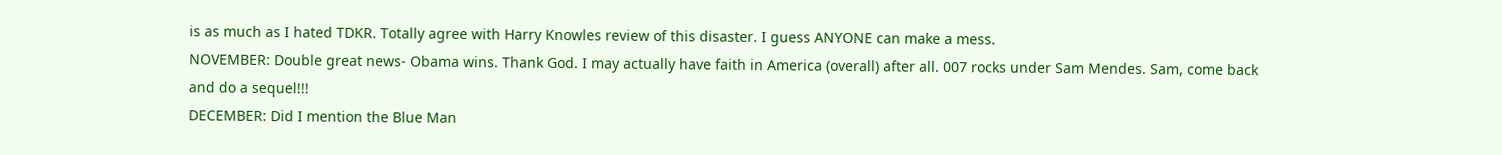is as much as I hated TDKR. Totally agree with Harry Knowles review of this disaster. I guess ANYONE can make a mess.
NOVEMBER: Double great news- Obama wins. Thank God. I may actually have faith in America (overall) after all. 007 rocks under Sam Mendes. Sam, come back and do a sequel!!!
DECEMBER: Did I mention the Blue Man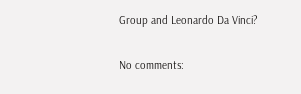Group and Leonardo Da Vinci?

No comments: